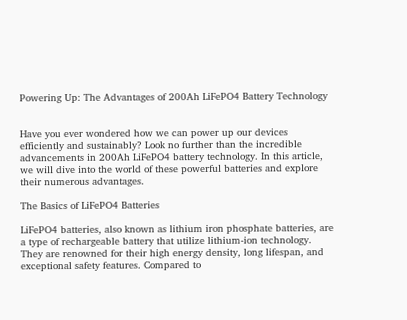Powering Up: The Advantages of 200Ah LiFePO4 Battery Technology


Have you ever wondered how we can power up our devices efficiently and sustainably? Look no further than the incredible advancements in 200Ah LiFePO4 battery technology. In this article, we will dive into the world of these powerful batteries and explore their numerous advantages.

The Basics of LiFePO4 Batteries

LiFePO4 batteries, also known as lithium iron phosphate batteries, are a type of rechargeable battery that utilize lithium-ion technology. They are renowned for their high energy density, long lifespan, and exceptional safety features. Compared to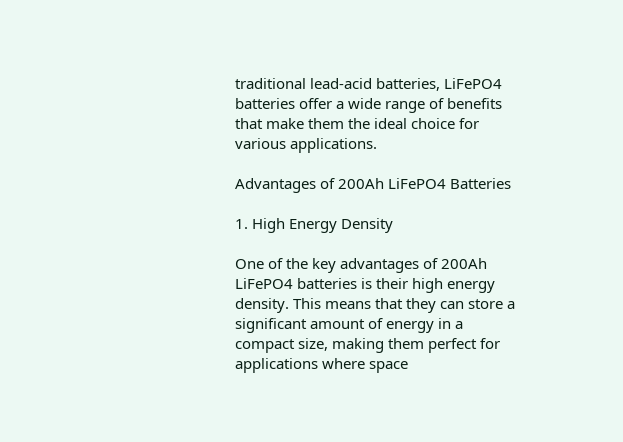traditional lead-acid batteries, LiFePO4 batteries offer a wide range of benefits that make them the ideal choice for various applications.

Advantages of 200Ah LiFePO4 Batteries

1. High Energy Density

One of the key advantages of 200Ah LiFePO4 batteries is their high energy density. This means that they can store a significant amount of energy in a compact size, making them perfect for applications where space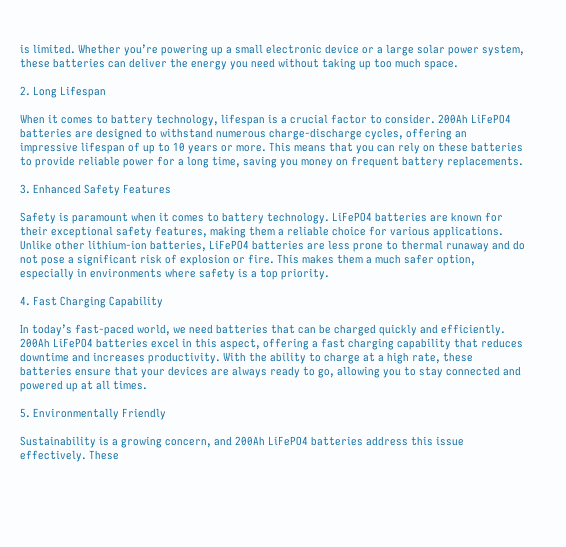is limited. Whether you’re powering up a small electronic device or a large solar power system, these batteries can deliver the energy you need without taking up too much space.

2. Long Lifespan

When it comes to battery technology, lifespan is a crucial factor to consider. 200Ah LiFePO4 batteries are designed to withstand numerous charge-discharge cycles, offering an impressive lifespan of up to 10 years or more. This means that you can rely on these batteries to provide reliable power for a long time, saving you money on frequent battery replacements.

3. Enhanced Safety Features

Safety is paramount when it comes to battery technology. LiFePO4 batteries are known for their exceptional safety features, making them a reliable choice for various applications. Unlike other lithium-ion batteries, LiFePO4 batteries are less prone to thermal runaway and do not pose a significant risk of explosion or fire. This makes them a much safer option, especially in environments where safety is a top priority.

4. Fast Charging Capability

In today’s fast-paced world, we need batteries that can be charged quickly and efficiently. 200Ah LiFePO4 batteries excel in this aspect, offering a fast charging capability that reduces downtime and increases productivity. With the ability to charge at a high rate, these batteries ensure that your devices are always ready to go, allowing you to stay connected and powered up at all times.

5. Environmentally Friendly

Sustainability is a growing concern, and 200Ah LiFePO4 batteries address this issue effectively. These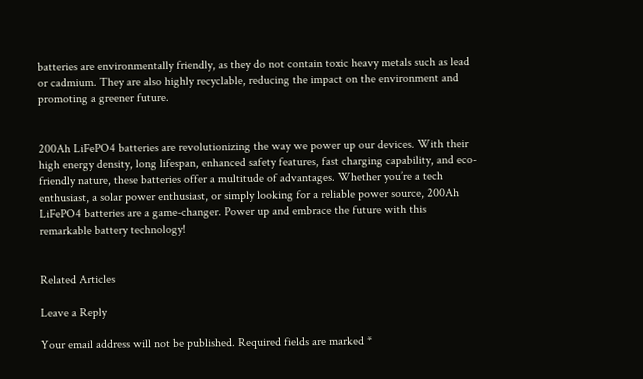batteries are environmentally friendly, as they do not contain toxic heavy metals such as lead or cadmium. They are also highly recyclable, reducing the impact on the environment and promoting a greener future.


200Ah LiFePO4 batteries are revolutionizing the way we power up our devices. With their high energy density, long lifespan, enhanced safety features, fast charging capability, and eco-friendly nature, these batteries offer a multitude of advantages. Whether you’re a tech enthusiast, a solar power enthusiast, or simply looking for a reliable power source, 200Ah LiFePO4 batteries are a game-changer. Power up and embrace the future with this remarkable battery technology!


Related Articles

Leave a Reply

Your email address will not be published. Required fields are marked *